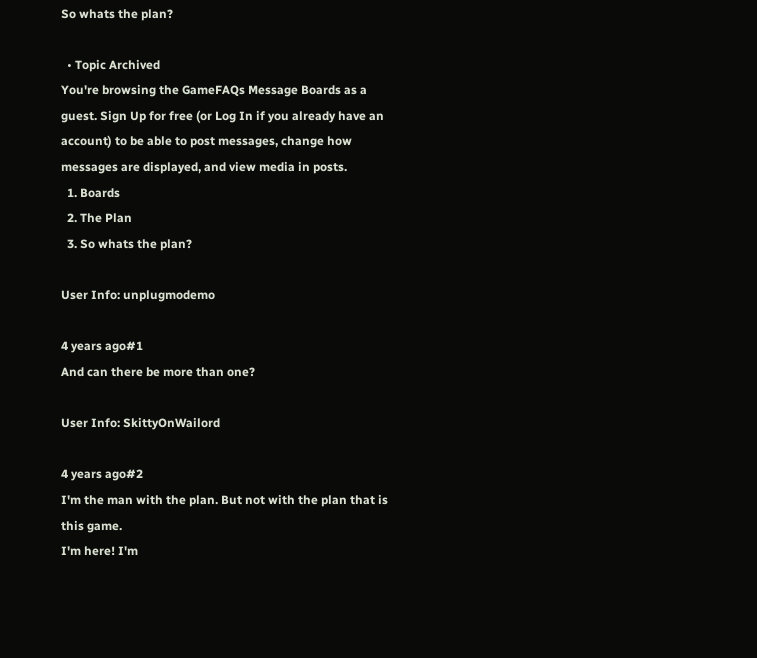So whats the plan?

  • Topic Archived
You're browsing the GameFAQs Message Boards as a guest. Sign Up for free (or Log In if you already have an account) to be able to post messages, change how messages are displayed, and view media in posts.
  1. Boards
  2. The Plan
  3. So whats the plan?

User Info: unplugmodemo

4 years ago#1
And can there be more than one?

User Info: SkittyOnWailord

4 years ago#2
I'm the man with the plan. But not with the plan that is this game.
I'm here! I'm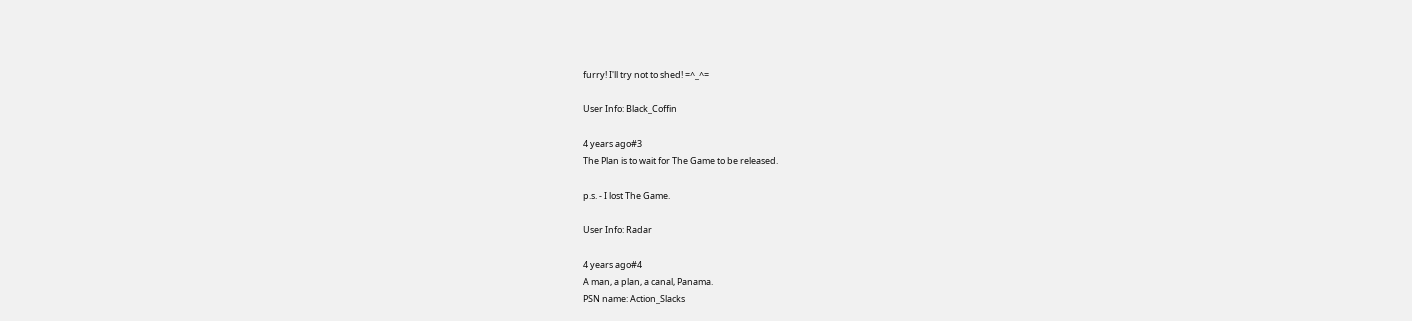furry! I'll try not to shed! =^_^=

User Info: Black_Coffin

4 years ago#3
The Plan is to wait for The Game to be released.

p.s. - I lost The Game.

User Info: Radar

4 years ago#4
A man, a plan, a canal, Panama.
PSN name: Action_Slacks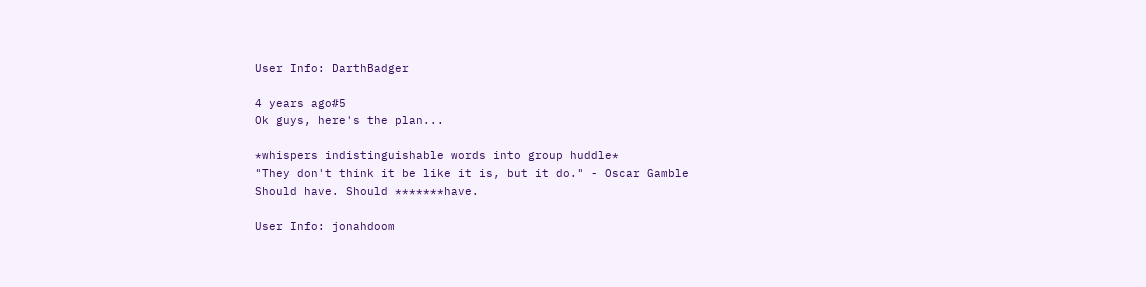User Info: DarthBadger

4 years ago#5
Ok guys, here's the plan...

*whispers indistinguishable words into group huddle*
"They don't think it be like it is, but it do." - Oscar Gamble
Should have. Should *******have.

User Info: jonahdoom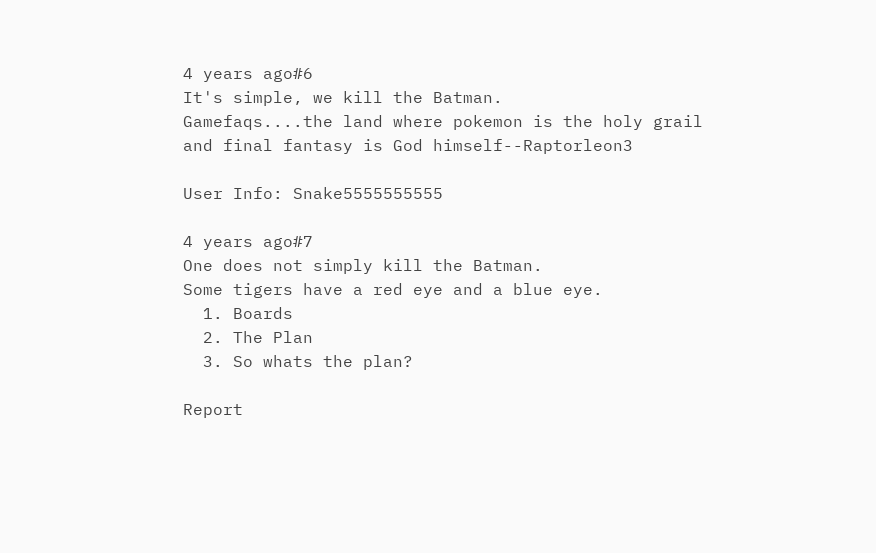4 years ago#6
It's simple, we kill the Batman.
Gamefaqs....the land where pokemon is the holy grail and final fantasy is God himself--Raptorleon3

User Info: Snake5555555555

4 years ago#7
One does not simply kill the Batman.
Some tigers have a red eye and a blue eye.
  1. Boards
  2. The Plan
  3. So whats the plan?

Report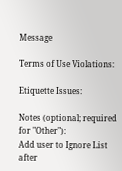Message

Terms of Use Violations:

Etiquette Issues:

Notes (optional; required for "Other"):
Add user to Ignore List after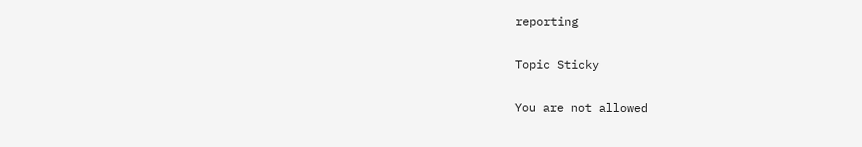reporting

Topic Sticky

You are not allowed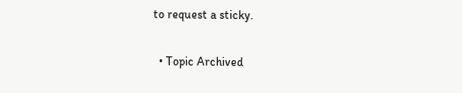to request a sticky.

  • Topic Archived